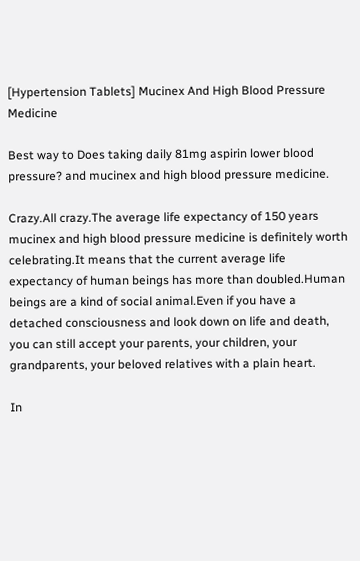[Hypertension Tablets] Mucinex And High Blood Pressure Medicine

Best way to Does taking daily 81mg aspirin lower blood pressure? and mucinex and high blood pressure medicine.

Crazy.All crazy.The average life expectancy of 150 years mucinex and high blood pressure medicine is definitely worth celebrating.It means that the current average life expectancy of human beings has more than doubled.Human beings are a kind of social animal.Even if you have a detached consciousness and look down on life and death, you can still accept your parents, your children, your grandparents, your beloved relatives with a plain heart.

In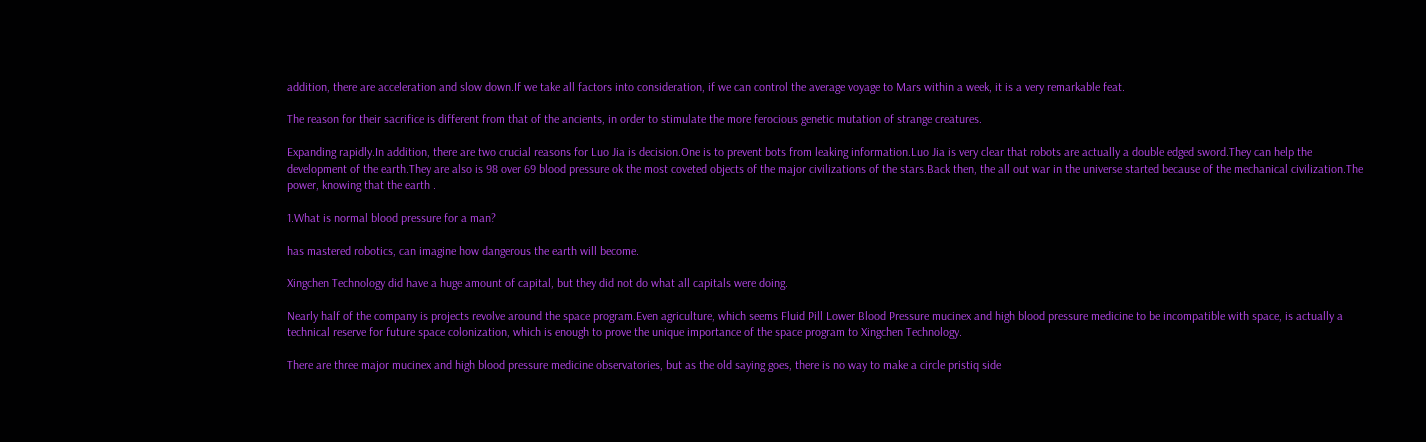addition, there are acceleration and slow down.If we take all factors into consideration, if we can control the average voyage to Mars within a week, it is a very remarkable feat.

The reason for their sacrifice is different from that of the ancients, in order to stimulate the more ferocious genetic mutation of strange creatures.

Expanding rapidly.In addition, there are two crucial reasons for Luo Jia is decision.One is to prevent bots from leaking information.Luo Jia is very clear that robots are actually a double edged sword.They can help the development of the earth.They are also is 98 over 69 blood pressure ok the most coveted objects of the major civilizations of the stars.Back then, the all out war in the universe started because of the mechanical civilization.The power, knowing that the earth .

1.What is normal blood pressure for a man?

has mastered robotics, can imagine how dangerous the earth will become.

Xingchen Technology did have a huge amount of capital, but they did not do what all capitals were doing.

Nearly half of the company is projects revolve around the space program.Even agriculture, which seems Fluid Pill Lower Blood Pressure mucinex and high blood pressure medicine to be incompatible with space, is actually a technical reserve for future space colonization, which is enough to prove the unique importance of the space program to Xingchen Technology.

There are three major mucinex and high blood pressure medicine observatories, but as the old saying goes, there is no way to make a circle pristiq side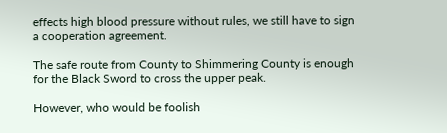effects high blood pressure without rules, we still have to sign a cooperation agreement.

The safe route from County to Shimmering County is enough for the Black Sword to cross the upper peak.

However, who would be foolish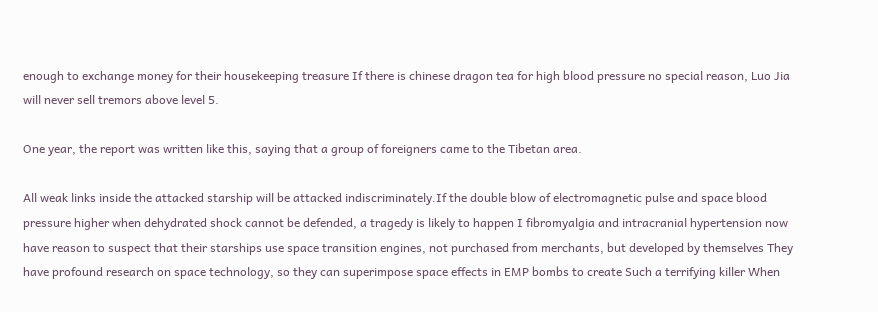enough to exchange money for their housekeeping treasure If there is chinese dragon tea for high blood pressure no special reason, Luo Jia will never sell tremors above level 5.

One year, the report was written like this, saying that a group of foreigners came to the Tibetan area.

All weak links inside the attacked starship will be attacked indiscriminately.If the double blow of electromagnetic pulse and space blood pressure higher when dehydrated shock cannot be defended, a tragedy is likely to happen I fibromyalgia and intracranial hypertension now have reason to suspect that their starships use space transition engines, not purchased from merchants, but developed by themselves They have profound research on space technology, so they can superimpose space effects in EMP bombs to create Such a terrifying killer When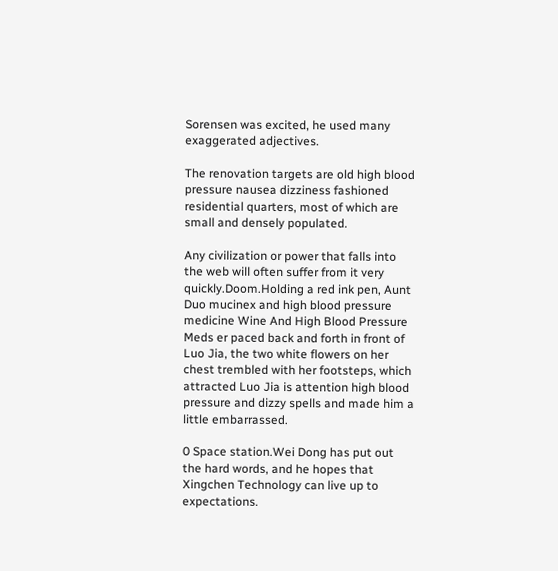Sorensen was excited, he used many exaggerated adjectives.

The renovation targets are old high blood pressure nausea dizziness fashioned residential quarters, most of which are small and densely populated.

Any civilization or power that falls into the web will often suffer from it very quickly.Doom.Holding a red ink pen, Aunt Duo mucinex and high blood pressure medicine Wine And High Blood Pressure Meds er paced back and forth in front of Luo Jia, the two white flowers on her chest trembled with her footsteps, which attracted Luo Jia is attention high blood pressure and dizzy spells and made him a little embarrassed.

0 Space station.Wei Dong has put out the hard words, and he hopes that Xingchen Technology can live up to expectations.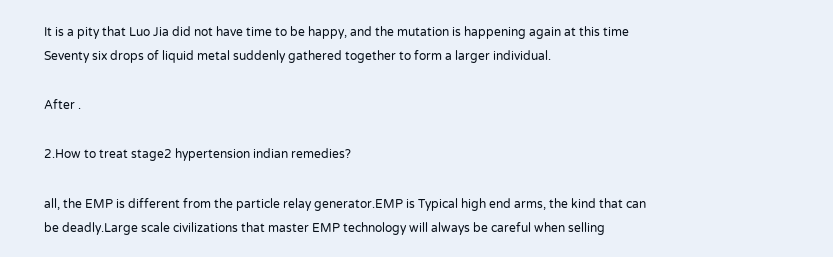It is a pity that Luo Jia did not have time to be happy, and the mutation is happening again at this time Seventy six drops of liquid metal suddenly gathered together to form a larger individual.

After .

2.How to treat stage2 hypertension indian remedies?

all, the EMP is different from the particle relay generator.EMP is Typical high end arms, the kind that can be deadly.Large scale civilizations that master EMP technology will always be careful when selling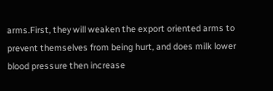arms.First, they will weaken the export oriented arms to prevent themselves from being hurt, and does milk lower blood pressure then increase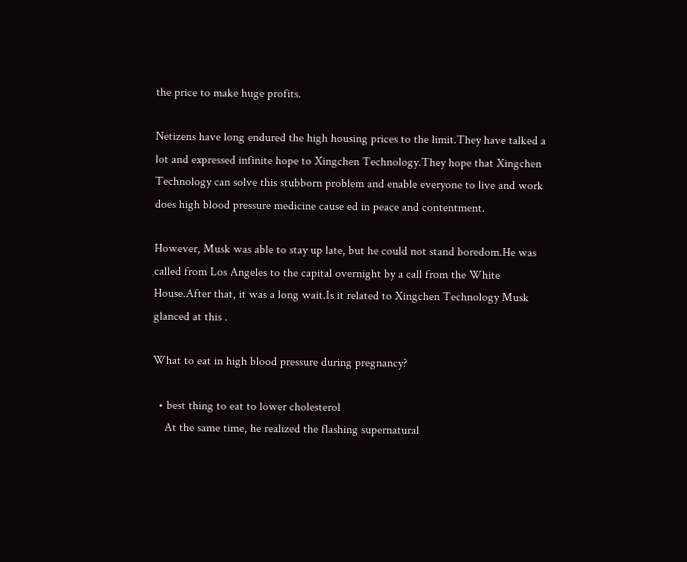the price to make huge profits.

Netizens have long endured the high housing prices to the limit.They have talked a lot and expressed infinite hope to Xingchen Technology.They hope that Xingchen Technology can solve this stubborn problem and enable everyone to live and work does high blood pressure medicine cause ed in peace and contentment.

However, Musk was able to stay up late, but he could not stand boredom.He was called from Los Angeles to the capital overnight by a call from the White House.After that, it was a long wait.Is it related to Xingchen Technology Musk glanced at this .

What to eat in high blood pressure during pregnancy?

  • best thing to eat to lower cholesterol
    At the same time, he realized the flashing supernatural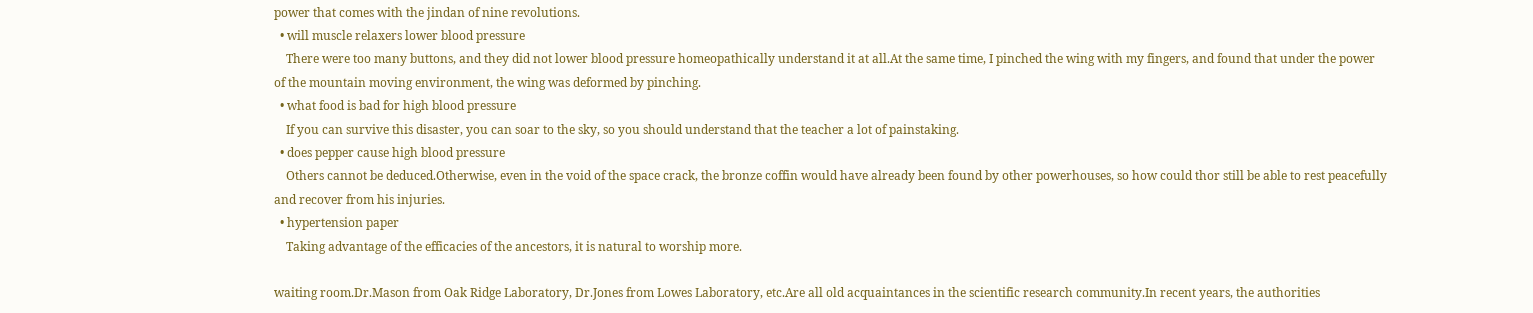power that comes with the jindan of nine revolutions.
  • will muscle relaxers lower blood pressure
    There were too many buttons, and they did not lower blood pressure homeopathically understand it at all.At the same time, I pinched the wing with my fingers, and found that under the power of the mountain moving environment, the wing was deformed by pinching.
  • what food is bad for high blood pressure
    If you can survive this disaster, you can soar to the sky, so you should understand that the teacher a lot of painstaking.
  • does pepper cause high blood pressure
    Others cannot be deduced.Otherwise, even in the void of the space crack, the bronze coffin would have already been found by other powerhouses, so how could thor still be able to rest peacefully and recover from his injuries.
  • hypertension paper
    Taking advantage of the efficacies of the ancestors, it is natural to worship more.

waiting room.Dr.Mason from Oak Ridge Laboratory, Dr.Jones from Lowes Laboratory, etc.Are all old acquaintances in the scientific research community.In recent years, the authorities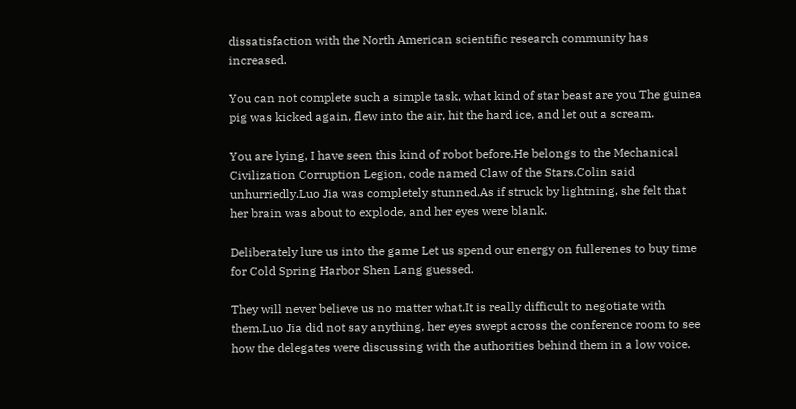dissatisfaction with the North American scientific research community has increased.

You can not complete such a simple task, what kind of star beast are you The guinea pig was kicked again, flew into the air, hit the hard ice, and let out a scream.

You are lying, I have seen this kind of robot before.He belongs to the Mechanical Civilization Corruption Legion, code named Claw of the Stars.Colin said unhurriedly.Luo Jia was completely stunned.As if struck by lightning, she felt that her brain was about to explode, and her eyes were blank.

Deliberately lure us into the game Let us spend our energy on fullerenes to buy time for Cold Spring Harbor Shen Lang guessed.

They will never believe us no matter what.It is really difficult to negotiate with them.Luo Jia did not say anything, her eyes swept across the conference room to see how the delegates were discussing with the authorities behind them in a low voice.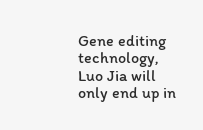Gene editing technology, Luo Jia will only end up in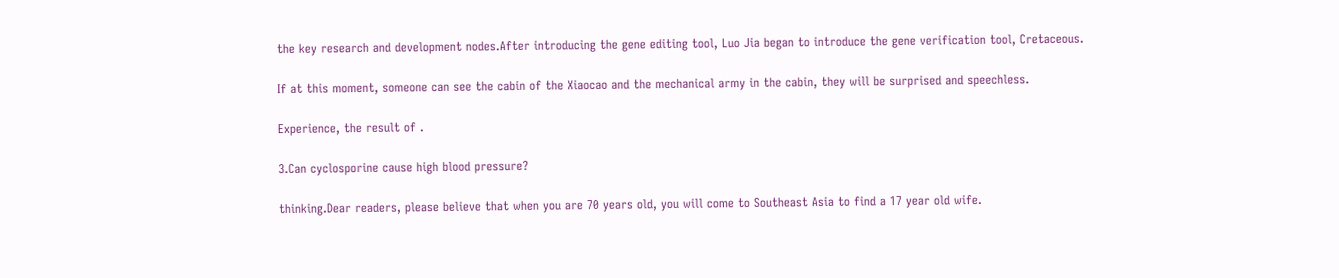the key research and development nodes.After introducing the gene editing tool, Luo Jia began to introduce the gene verification tool, Cretaceous.

If at this moment, someone can see the cabin of the Xiaocao and the mechanical army in the cabin, they will be surprised and speechless.

Experience, the result of .

3.Can cyclosporine cause high blood pressure?

thinking.Dear readers, please believe that when you are 70 years old, you will come to Southeast Asia to find a 17 year old wife.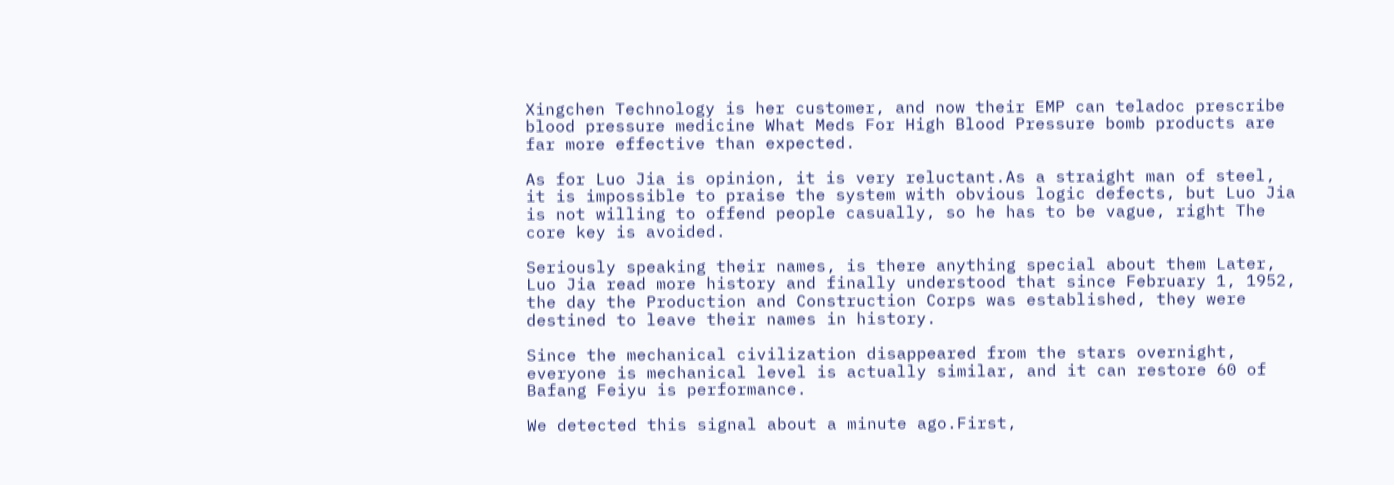Xingchen Technology is her customer, and now their EMP can teladoc prescribe blood pressure medicine What Meds For High Blood Pressure bomb products are far more effective than expected.

As for Luo Jia is opinion, it is very reluctant.As a straight man of steel, it is impossible to praise the system with obvious logic defects, but Luo Jia is not willing to offend people casually, so he has to be vague, right The core key is avoided.

Seriously speaking their names, is there anything special about them Later, Luo Jia read more history and finally understood that since February 1, 1952, the day the Production and Construction Corps was established, they were destined to leave their names in history.

Since the mechanical civilization disappeared from the stars overnight, everyone is mechanical level is actually similar, and it can restore 60 of Bafang Feiyu is performance.

We detected this signal about a minute ago.First,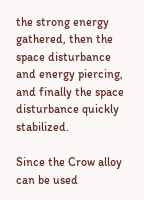the strong energy gathered, then the space disturbance and energy piercing, and finally the space disturbance quickly stabilized.

Since the Crow alloy can be used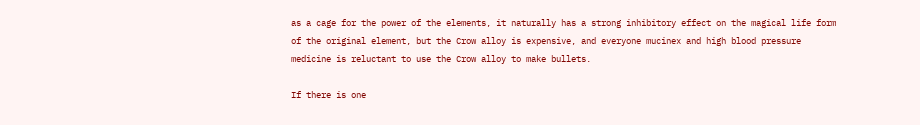as a cage for the power of the elements, it naturally has a strong inhibitory effect on the magical life form of the original element, but the Crow alloy is expensive, and everyone mucinex and high blood pressure medicine is reluctant to use the Crow alloy to make bullets.

If there is one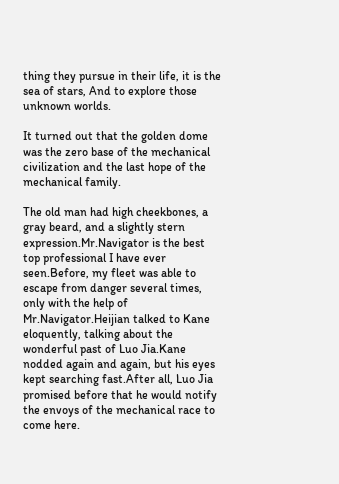thing they pursue in their life, it is the sea of stars, And to explore those unknown worlds.

It turned out that the golden dome was the zero base of the mechanical civilization and the last hope of the mechanical family.

The old man had high cheekbones, a gray beard, and a slightly stern expression.Mr.Navigator is the best top professional I have ever seen.Before, my fleet was able to escape from danger several times, only with the help of Mr.Navigator.Heijian talked to Kane eloquently, talking about the wonderful past of Luo Jia.Kane nodded again and again, but his eyes kept searching fast.After all, Luo Jia promised before that he would notify the envoys of the mechanical race to come here.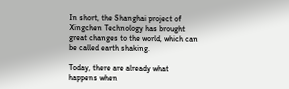In short, the Shanghai project of Xingchen Technology has brought great changes to the world, which can be called earth shaking.

Today, there are already what happens when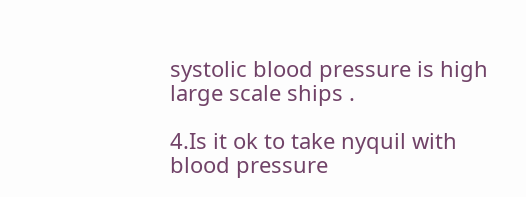systolic blood pressure is high large scale ships .

4.Is it ok to take nyquil with blood pressure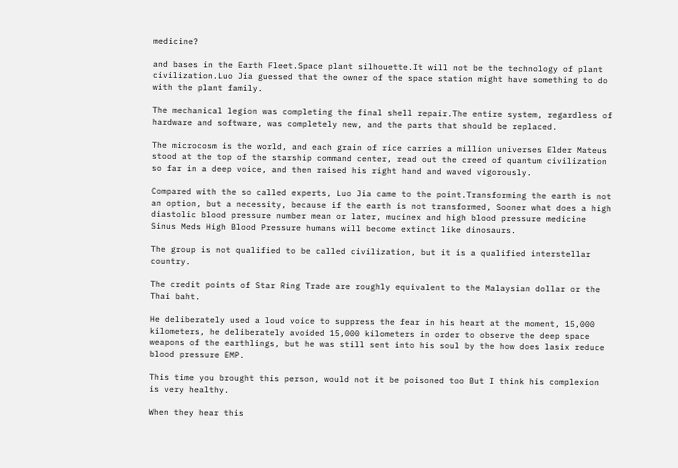medicine?

and bases in the Earth Fleet.Space plant silhouette.It will not be the technology of plant civilization.Luo Jia guessed that the owner of the space station might have something to do with the plant family.

The mechanical legion was completing the final shell repair.The entire system, regardless of hardware and software, was completely new, and the parts that should be replaced.

The microcosm is the world, and each grain of rice carries a million universes Elder Mateus stood at the top of the starship command center, read out the creed of quantum civilization so far in a deep voice, and then raised his right hand and waved vigorously.

Compared with the so called experts, Luo Jia came to the point.Transforming the earth is not an option, but a necessity, because if the earth is not transformed, Sooner what does a high diastolic blood pressure number mean or later, mucinex and high blood pressure medicine Sinus Meds High Blood Pressure humans will become extinct like dinosaurs.

The group is not qualified to be called civilization, but it is a qualified interstellar country.

The credit points of Star Ring Trade are roughly equivalent to the Malaysian dollar or the Thai baht.

He deliberately used a loud voice to suppress the fear in his heart at the moment, 15,000 kilometers, he deliberately avoided 15,000 kilometers in order to observe the deep space weapons of the earthlings, but he was still sent into his soul by the how does lasix reduce blood pressure EMP.

This time you brought this person, would not it be poisoned too But I think his complexion is very healthy.

When they hear this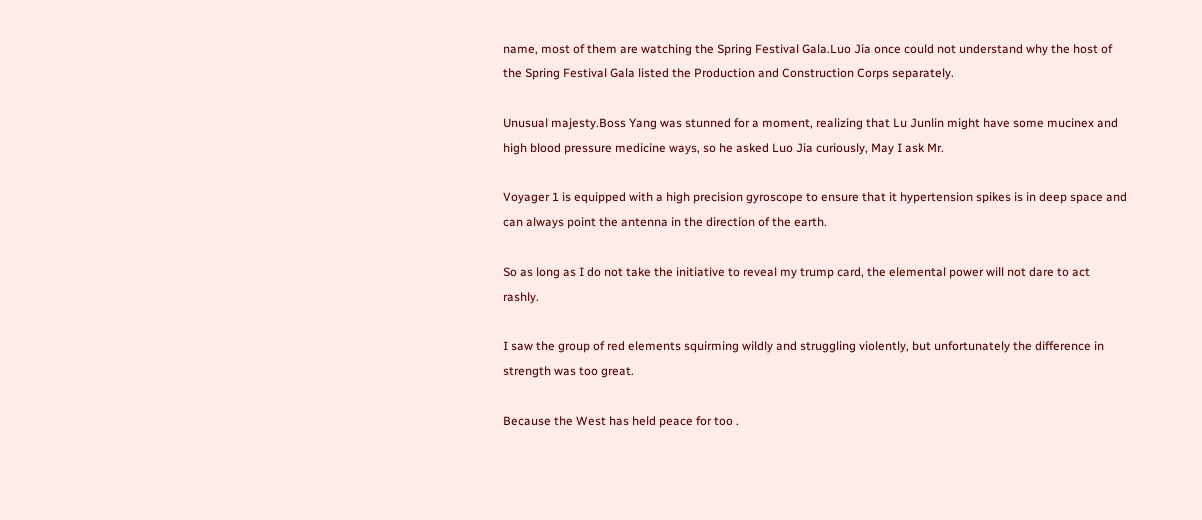name, most of them are watching the Spring Festival Gala.Luo Jia once could not understand why the host of the Spring Festival Gala listed the Production and Construction Corps separately.

Unusual majesty.Boss Yang was stunned for a moment, realizing that Lu Junlin might have some mucinex and high blood pressure medicine ways, so he asked Luo Jia curiously, May I ask Mr.

Voyager 1 is equipped with a high precision gyroscope to ensure that it hypertension spikes is in deep space and can always point the antenna in the direction of the earth.

So as long as I do not take the initiative to reveal my trump card, the elemental power will not dare to act rashly.

I saw the group of red elements squirming wildly and struggling violently, but unfortunately the difference in strength was too great.

Because the West has held peace for too .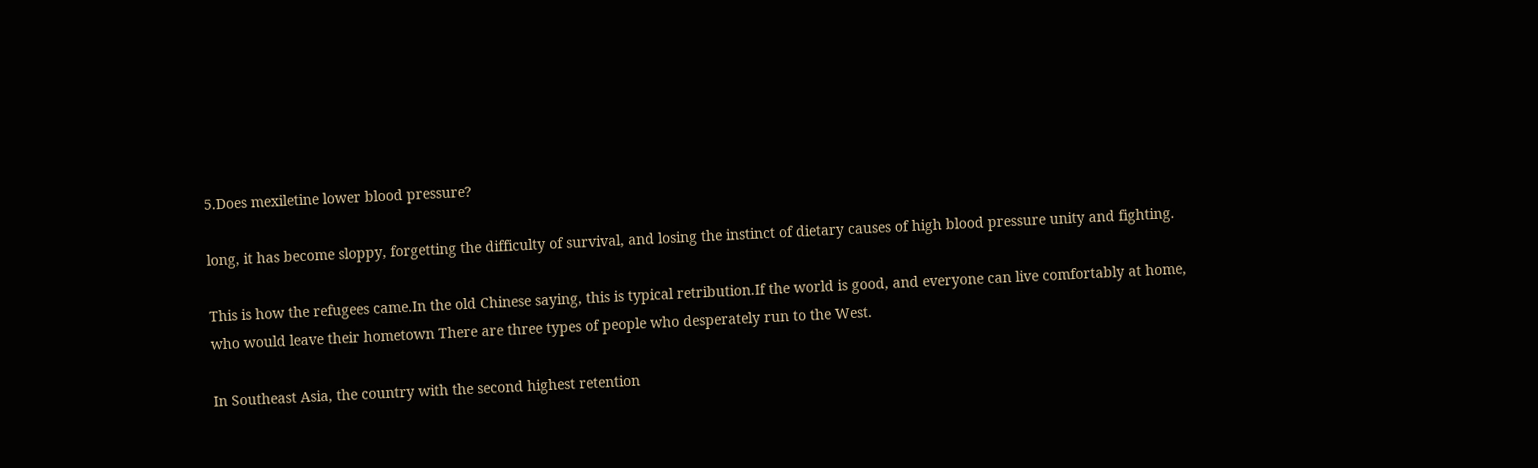5.Does mexiletine lower blood pressure?

long, it has become sloppy, forgetting the difficulty of survival, and losing the instinct of dietary causes of high blood pressure unity and fighting.

This is how the refugees came.In the old Chinese saying, this is typical retribution.If the world is good, and everyone can live comfortably at home, who would leave their hometown There are three types of people who desperately run to the West.

In Southeast Asia, the country with the second highest retention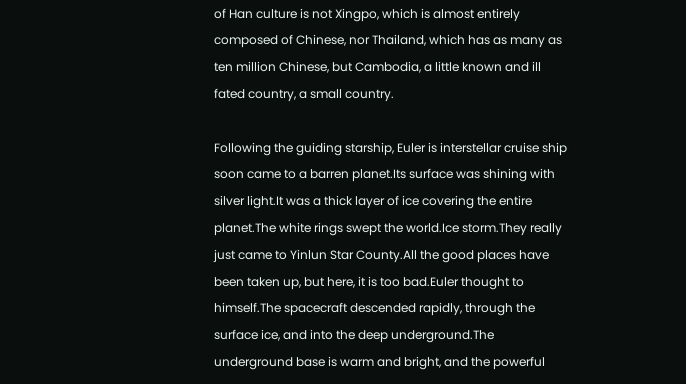of Han culture is not Xingpo, which is almost entirely composed of Chinese, nor Thailand, which has as many as ten million Chinese, but Cambodia, a little known and ill fated country, a small country.

Following the guiding starship, Euler is interstellar cruise ship soon came to a barren planet.Its surface was shining with silver light.It was a thick layer of ice covering the entire planet.The white rings swept the world.Ice storm.They really just came to Yinlun Star County.All the good places have been taken up, but here, it is too bad.Euler thought to himself.The spacecraft descended rapidly, through the surface ice, and into the deep underground.The underground base is warm and bright, and the powerful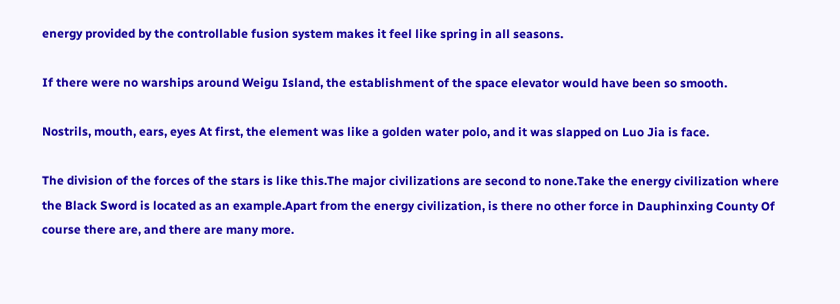energy provided by the controllable fusion system makes it feel like spring in all seasons.

If there were no warships around Weigu Island, the establishment of the space elevator would have been so smooth.

Nostrils, mouth, ears, eyes At first, the element was like a golden water polo, and it was slapped on Luo Jia is face.

The division of the forces of the stars is like this.The major civilizations are second to none.Take the energy civilization where the Black Sword is located as an example.Apart from the energy civilization, is there no other force in Dauphinxing County Of course there are, and there are many more.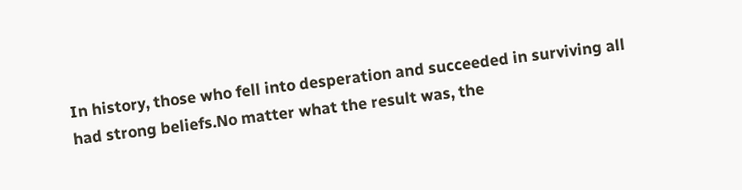In history, those who fell into desperation and succeeded in surviving all had strong beliefs.No matter what the result was, the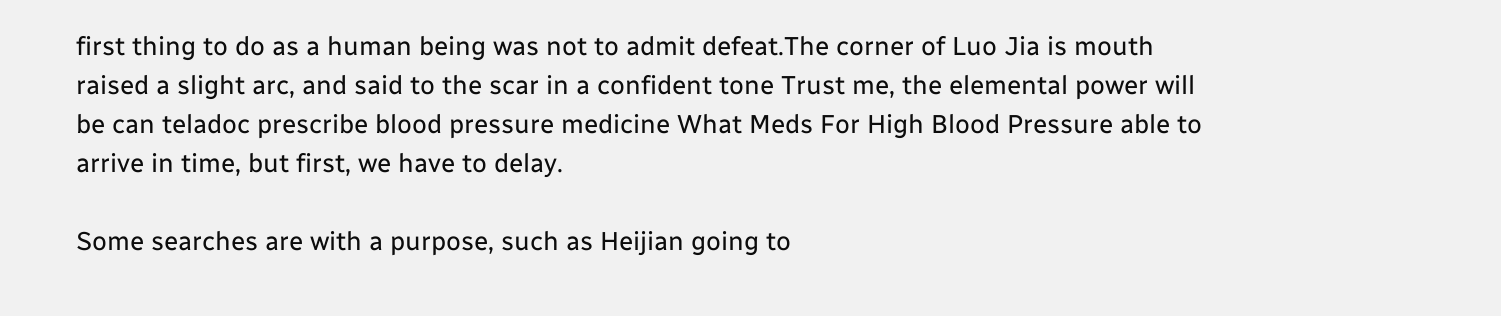first thing to do as a human being was not to admit defeat.The corner of Luo Jia is mouth raised a slight arc, and said to the scar in a confident tone Trust me, the elemental power will be can teladoc prescribe blood pressure medicine What Meds For High Blood Pressure able to arrive in time, but first, we have to delay.

Some searches are with a purpose, such as Heijian going to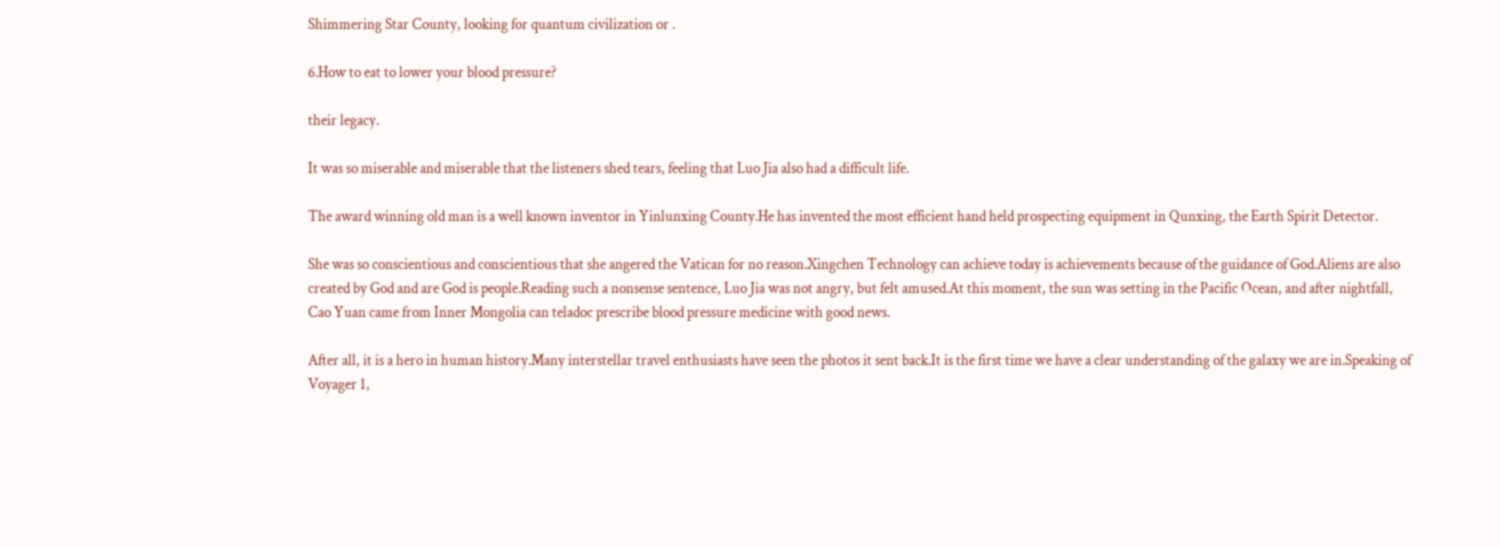Shimmering Star County, looking for quantum civilization or .

6.How to eat to lower your blood pressure?

their legacy.

It was so miserable and miserable that the listeners shed tears, feeling that Luo Jia also had a difficult life.

The award winning old man is a well known inventor in Yinlunxing County.He has invented the most efficient hand held prospecting equipment in Qunxing, the Earth Spirit Detector.

She was so conscientious and conscientious that she angered the Vatican for no reason.Xingchen Technology can achieve today is achievements because of the guidance of God.Aliens are also created by God and are God is people.Reading such a nonsense sentence, Luo Jia was not angry, but felt amused.At this moment, the sun was setting in the Pacific Ocean, and after nightfall, Cao Yuan came from Inner Mongolia can teladoc prescribe blood pressure medicine with good news.

After all, it is a hero in human history.Many interstellar travel enthusiasts have seen the photos it sent back.It is the first time we have a clear understanding of the galaxy we are in.Speaking of Voyager 1,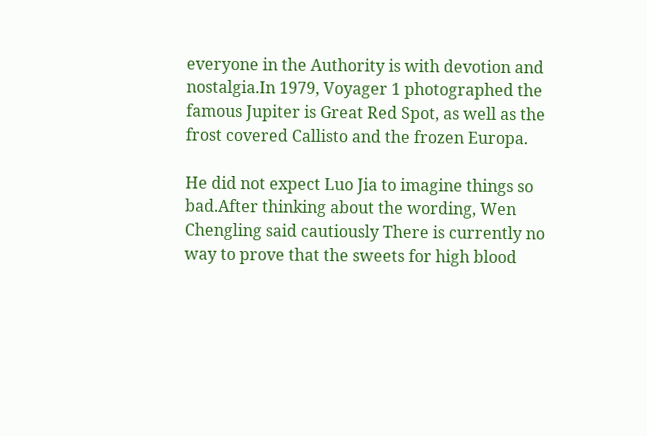everyone in the Authority is with devotion and nostalgia.In 1979, Voyager 1 photographed the famous Jupiter is Great Red Spot, as well as the frost covered Callisto and the frozen Europa.

He did not expect Luo Jia to imagine things so bad.After thinking about the wording, Wen Chengling said cautiously There is currently no way to prove that the sweets for high blood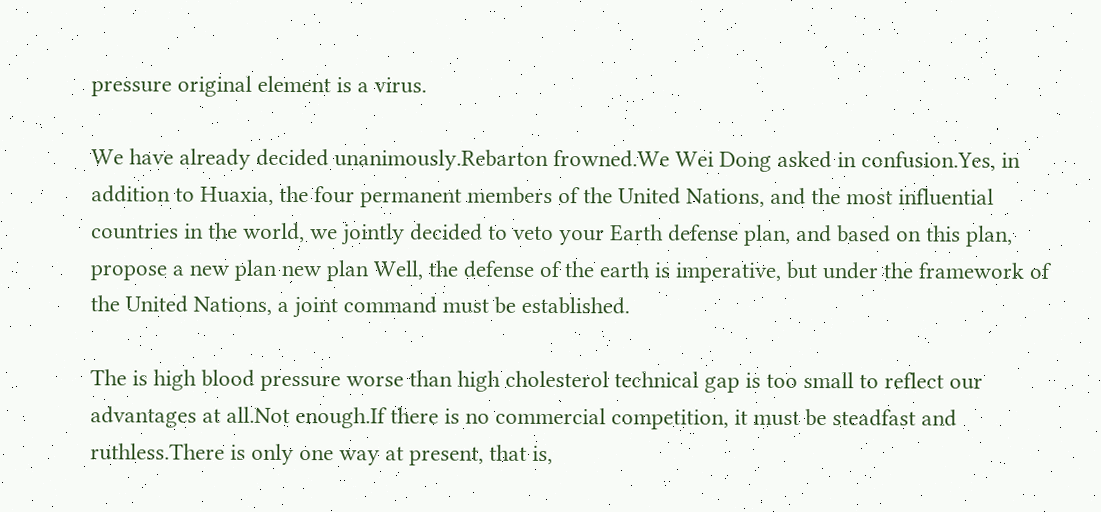pressure original element is a virus.

We have already decided unanimously.Rebarton frowned.We Wei Dong asked in confusion.Yes, in addition to Huaxia, the four permanent members of the United Nations, and the most influential countries in the world, we jointly decided to veto your Earth defense plan, and based on this plan, propose a new plan new plan Well, the defense of the earth is imperative, but under the framework of the United Nations, a joint command must be established.

The is high blood pressure worse than high cholesterol technical gap is too small to reflect our advantages at all.Not enough.If there is no commercial competition, it must be steadfast and ruthless.There is only one way at present, that is,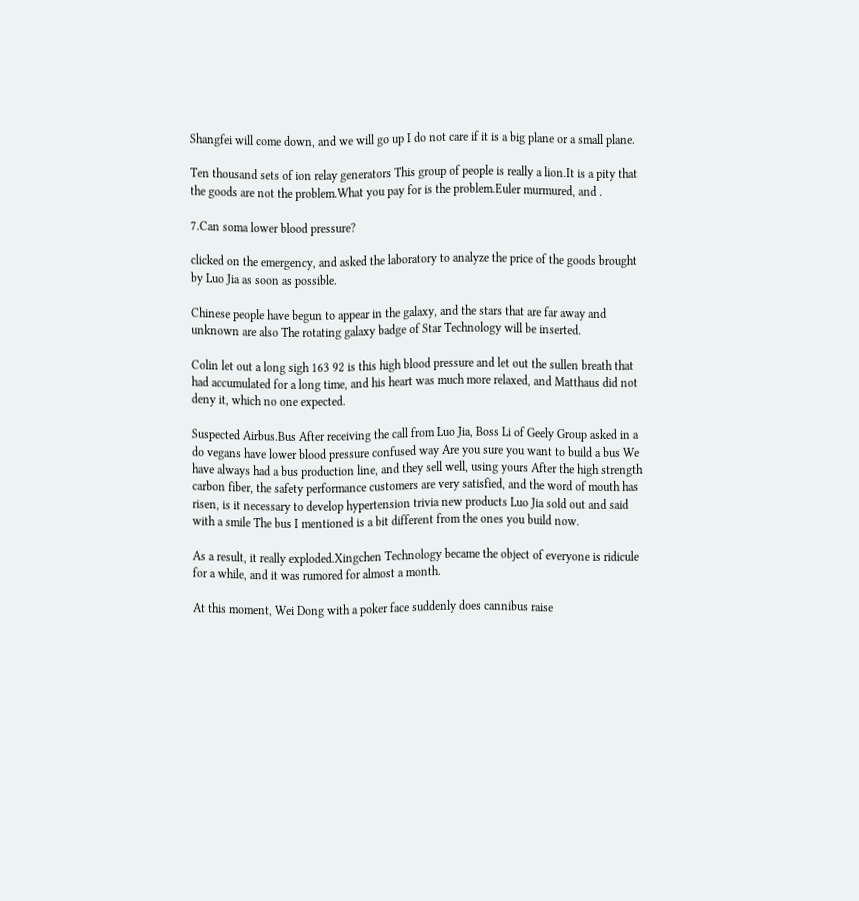Shangfei will come down, and we will go up I do not care if it is a big plane or a small plane.

Ten thousand sets of ion relay generators This group of people is really a lion.It is a pity that the goods are not the problem.What you pay for is the problem.Euler murmured, and .

7.Can soma lower blood pressure?

clicked on the emergency, and asked the laboratory to analyze the price of the goods brought by Luo Jia as soon as possible.

Chinese people have begun to appear in the galaxy, and the stars that are far away and unknown are also The rotating galaxy badge of Star Technology will be inserted.

Colin let out a long sigh 163 92 is this high blood pressure and let out the sullen breath that had accumulated for a long time, and his heart was much more relaxed, and Matthaus did not deny it, which no one expected.

Suspected Airbus.Bus After receiving the call from Luo Jia, Boss Li of Geely Group asked in a do vegans have lower blood pressure confused way Are you sure you want to build a bus We have always had a bus production line, and they sell well, using yours After the high strength carbon fiber, the safety performance customers are very satisfied, and the word of mouth has risen, is it necessary to develop hypertension trivia new products Luo Jia sold out and said with a smile The bus I mentioned is a bit different from the ones you build now.

As a result, it really exploded.Xingchen Technology became the object of everyone is ridicule for a while, and it was rumored for almost a month.

At this moment, Wei Dong with a poker face suddenly does cannibus raise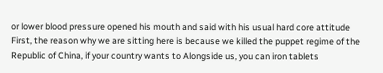or lower blood pressure opened his mouth and said with his usual hard core attitude First, the reason why we are sitting here is because we killed the puppet regime of the Republic of China, if your country wants to Alongside us, you can iron tablets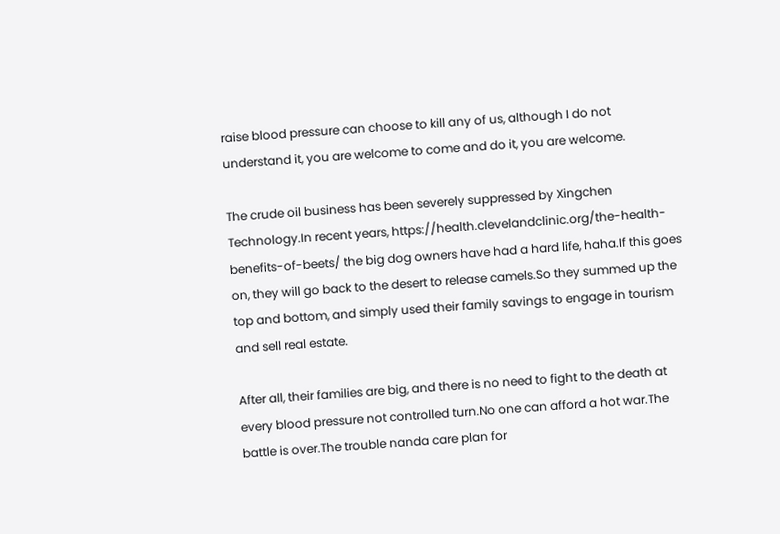raise blood pressure can choose to kill any of us, although I do not understand it, you are welcome to come and do it, you are welcome.

The crude oil business has been severely suppressed by Xingchen Technology.In recent years, https://health.clevelandclinic.org/the-health-benefits-of-beets/ the big dog owners have had a hard life, haha.If this goes on, they will go back to the desert to release camels.So they summed up the top and bottom, and simply used their family savings to engage in tourism and sell real estate.

After all, their families are big, and there is no need to fight to the death at every blood pressure not controlled turn.No one can afford a hot war.The battle is over.The trouble nanda care plan for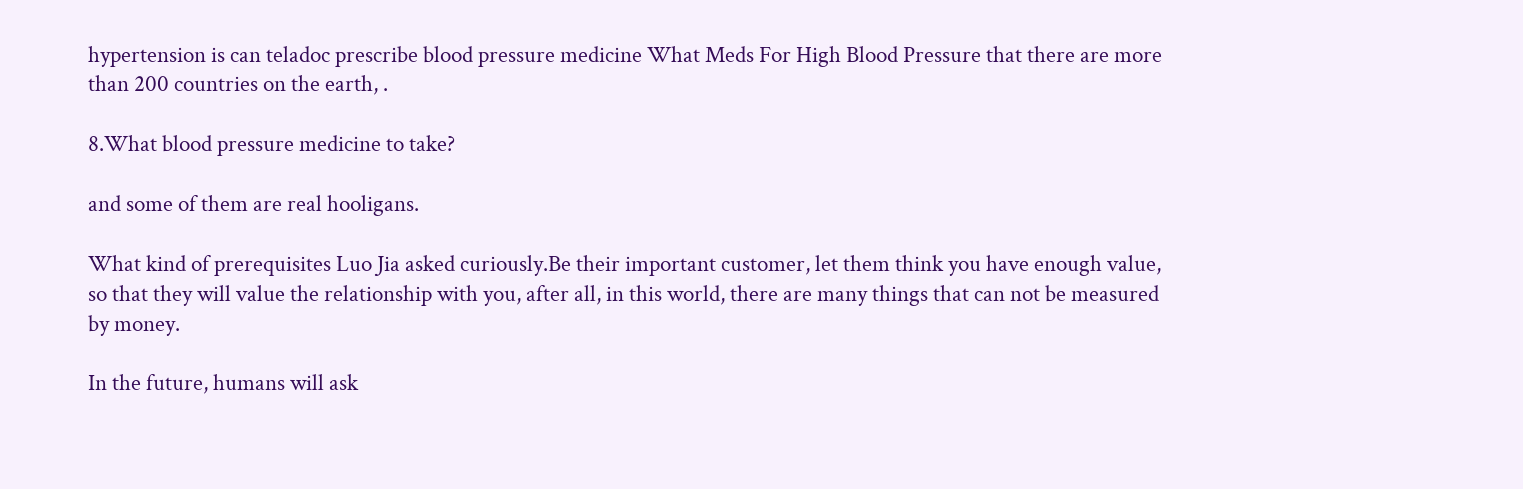hypertension is can teladoc prescribe blood pressure medicine What Meds For High Blood Pressure that there are more than 200 countries on the earth, .

8.What blood pressure medicine to take?

and some of them are real hooligans.

What kind of prerequisites Luo Jia asked curiously.Be their important customer, let them think you have enough value, so that they will value the relationship with you, after all, in this world, there are many things that can not be measured by money.

In the future, humans will ask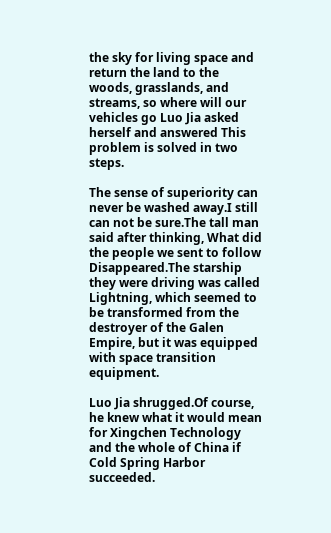the sky for living space and return the land to the woods, grasslands, and streams, so where will our vehicles go Luo Jia asked herself and answered This problem is solved in two steps.

The sense of superiority can never be washed away.I still can not be sure.The tall man said after thinking, What did the people we sent to follow Disappeared.The starship they were driving was called Lightning, which seemed to be transformed from the destroyer of the Galen Empire, but it was equipped with space transition equipment.

Luo Jia shrugged.Of course, he knew what it would mean for Xingchen Technology and the whole of China if Cold Spring Harbor succeeded.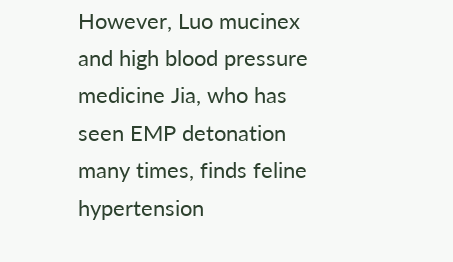However, Luo mucinex and high blood pressure medicine Jia, who has seen EMP detonation many times, finds feline hypertension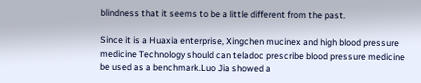blindness that it seems to be a little different from the past.

Since it is a Huaxia enterprise, Xingchen mucinex and high blood pressure medicine Technology should can teladoc prescribe blood pressure medicine be used as a benchmark.Luo Jia showed a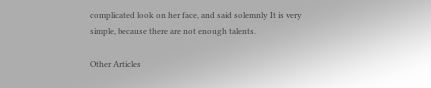complicated look on her face, and said solemnly It is very simple, because there are not enough talents.

Other Articles